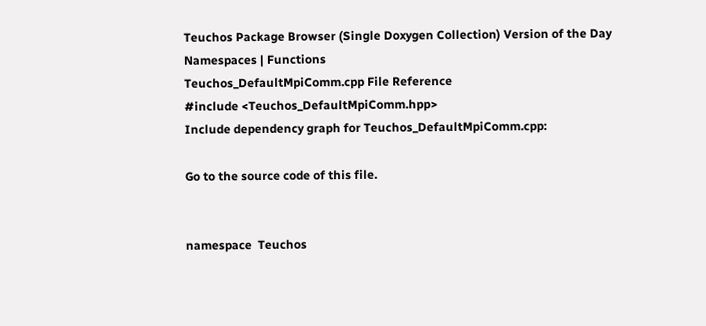Teuchos Package Browser (Single Doxygen Collection) Version of the Day
Namespaces | Functions
Teuchos_DefaultMpiComm.cpp File Reference
#include <Teuchos_DefaultMpiComm.hpp>
Include dependency graph for Teuchos_DefaultMpiComm.cpp:

Go to the source code of this file.


namespace  Teuchos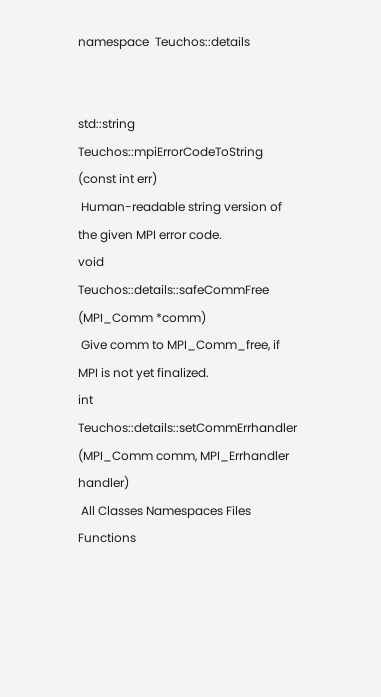namespace  Teuchos::details


std::string Teuchos::mpiErrorCodeToString (const int err)
 Human-readable string version of the given MPI error code.
void Teuchos::details::safeCommFree (MPI_Comm *comm)
 Give comm to MPI_Comm_free, if MPI is not yet finalized.
int Teuchos::details::setCommErrhandler (MPI_Comm comm, MPI_Errhandler handler)
 All Classes Namespaces Files Functions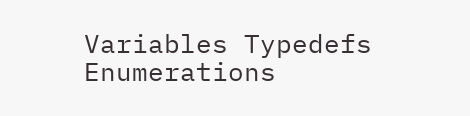Variables Typedefs Enumerations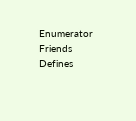Enumerator Friends Defines